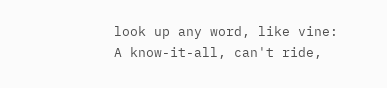look up any word, like vine:
A know-it-all, can't ride,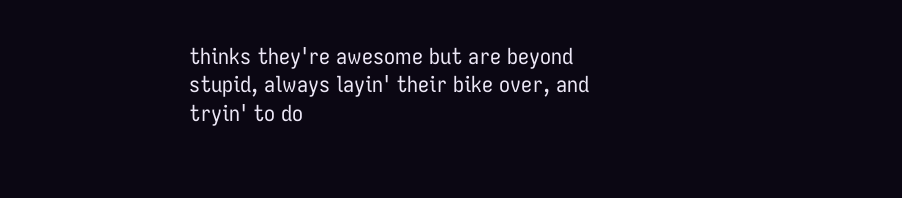thinks they're awesome but are beyond stupid, always layin' their bike over, and tryin' to do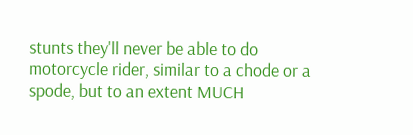stunts they'll never be able to do motorcycle rider, similar to a chode or a spode, but to an extent MUCH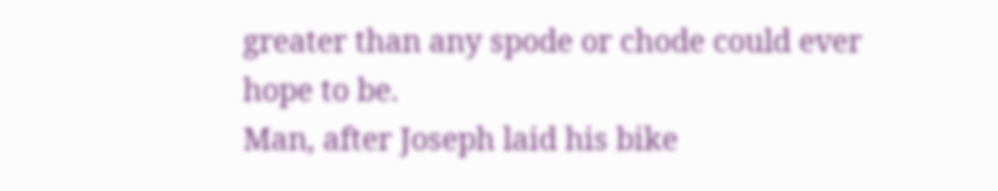greater than any spode or chode could ever hope to be.
Man, after Joseph laid his bike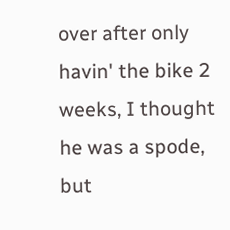over after only havin' the bike 2 weeks, I thought he was a spode, but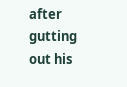after gutting out his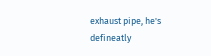exhaust pipe, he's defineatly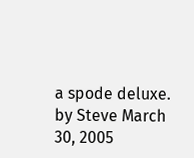a spode deluxe.
by Steve March 30, 2005